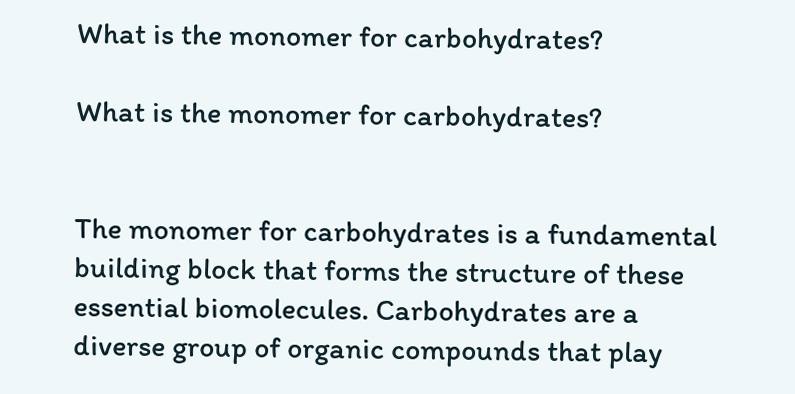What is the monomer for carbohydrates?

What is the monomer for carbohydrates?


The monomer for carbohydrates is a fundamental building block that forms the structure of these essential biomolecules. Carbohydrates are a diverse group of organic compounds that play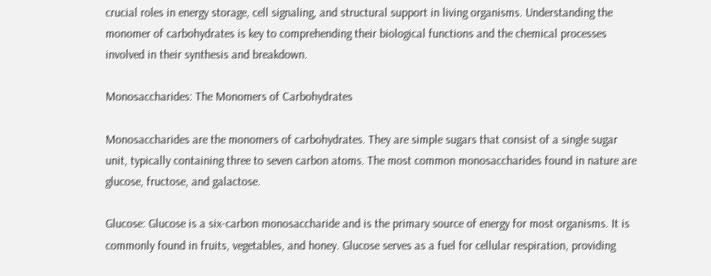crucial roles in energy storage, cell signaling, and structural support in living organisms. Understanding the monomer of carbohydrates is key to comprehending their biological functions and the chemical processes involved in their synthesis and breakdown.

Monosaccharides: The Monomers of Carbohydrates

Monosaccharides are the monomers of carbohydrates. They are simple sugars that consist of a single sugar unit, typically containing three to seven carbon atoms. The most common monosaccharides found in nature are glucose, fructose, and galactose.

Glucose: Glucose is a six-carbon monosaccharide and is the primary source of energy for most organisms. It is commonly found in fruits, vegetables, and honey. Glucose serves as a fuel for cellular respiration, providing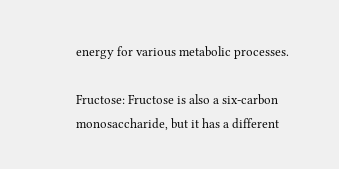energy for various metabolic processes.

Fructose: Fructose is also a six-carbon monosaccharide, but it has a different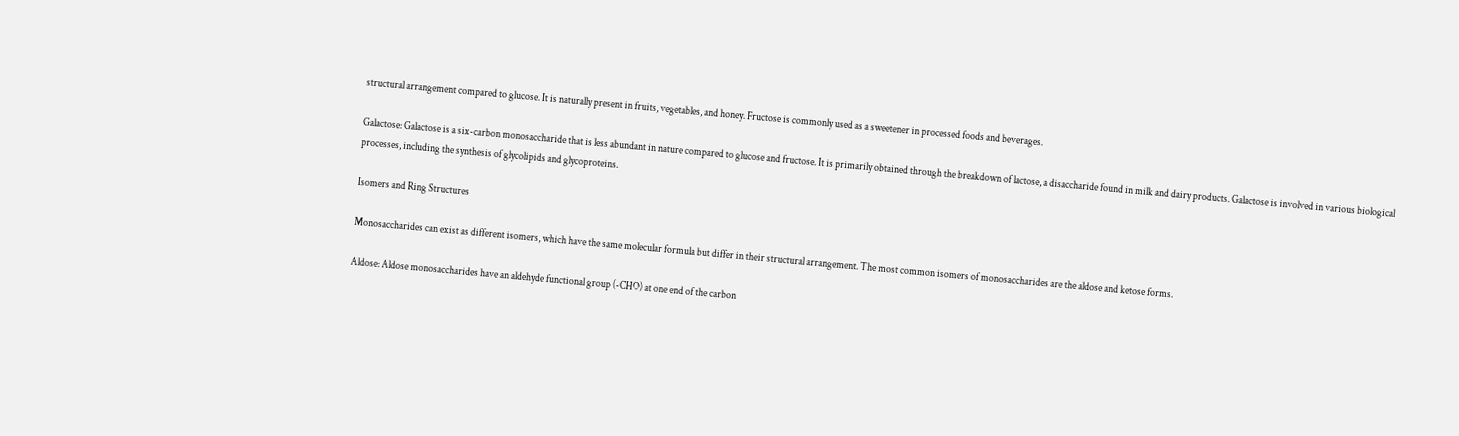structural arrangement compared to glucose. It is naturally present in fruits, vegetables, and honey. Fructose is commonly used as a sweetener in processed foods and beverages.

Galactose: Galactose is a six-carbon monosaccharide that is less abundant in nature compared to glucose and fructose. It is primarily obtained through the breakdown of lactose, a disaccharide found in milk and dairy products. Galactose is involved in various biological processes, including the synthesis of glycolipids and glycoproteins.

Isomers and Ring Structures

Monosaccharides can exist as different isomers, which have the same molecular formula but differ in their structural arrangement. The most common isomers of monosaccharides are the aldose and ketose forms.

Aldose: Aldose monosaccharides have an aldehyde functional group (-CHO) at one end of the carbon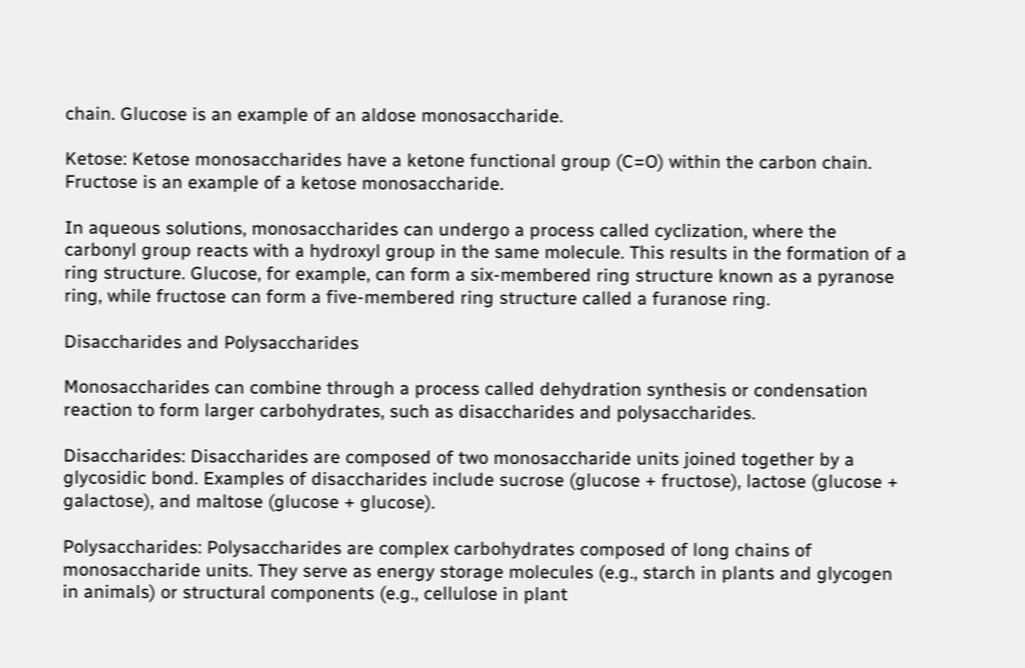chain. Glucose is an example of an aldose monosaccharide.

Ketose: Ketose monosaccharides have a ketone functional group (C=O) within the carbon chain. Fructose is an example of a ketose monosaccharide.

In aqueous solutions, monosaccharides can undergo a process called cyclization, where the carbonyl group reacts with a hydroxyl group in the same molecule. This results in the formation of a ring structure. Glucose, for example, can form a six-membered ring structure known as a pyranose ring, while fructose can form a five-membered ring structure called a furanose ring.

Disaccharides and Polysaccharides

Monosaccharides can combine through a process called dehydration synthesis or condensation reaction to form larger carbohydrates, such as disaccharides and polysaccharides.

Disaccharides: Disaccharides are composed of two monosaccharide units joined together by a glycosidic bond. Examples of disaccharides include sucrose (glucose + fructose), lactose (glucose + galactose), and maltose (glucose + glucose).

Polysaccharides: Polysaccharides are complex carbohydrates composed of long chains of monosaccharide units. They serve as energy storage molecules (e.g., starch in plants and glycogen in animals) or structural components (e.g., cellulose in plant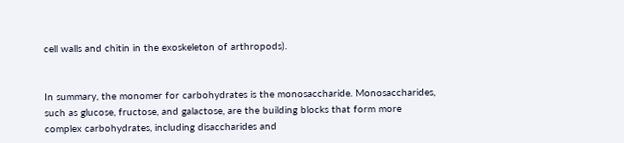cell walls and chitin in the exoskeleton of arthropods).


In summary, the monomer for carbohydrates is the monosaccharide. Monosaccharides, such as glucose, fructose, and galactose, are the building blocks that form more complex carbohydrates, including disaccharides and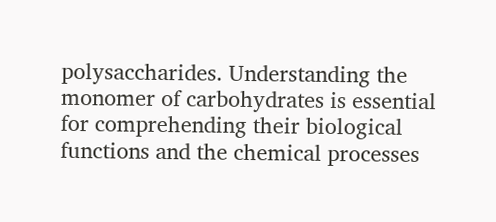polysaccharides. Understanding the monomer of carbohydrates is essential for comprehending their biological functions and the chemical processes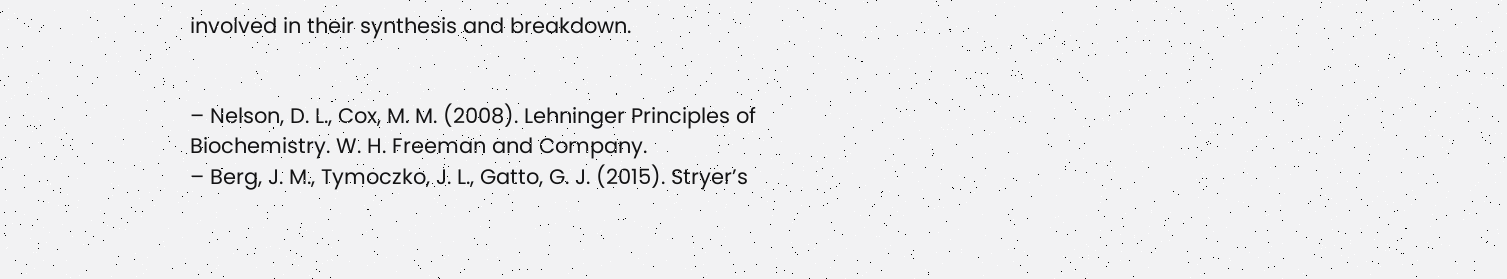involved in their synthesis and breakdown.


– Nelson, D. L., Cox, M. M. (2008). Lehninger Principles of Biochemistry. W. H. Freeman and Company.
– Berg, J. M., Tymoczko, J. L., Gatto, G. J. (2015). Stryer’s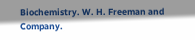Biochemistry. W. H. Freeman and Company.